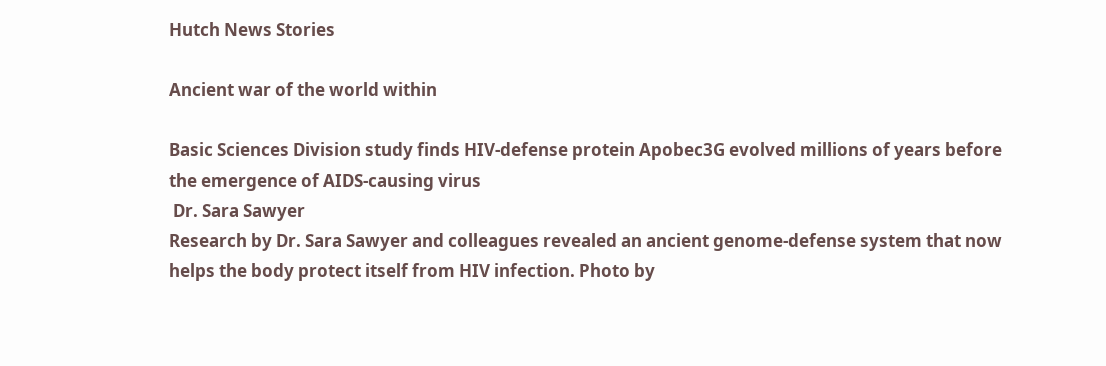Hutch News Stories

Ancient war of the world within

Basic Sciences Division study finds HIV-defense protein Apobec3G evolved millions of years before the emergence of AIDS-causing virus
 Dr. Sara Sawyer
Research by Dr. Sara Sawyer and colleagues revealed an ancient genome-defense system that now helps the body protect itself from HIV infection. Photo by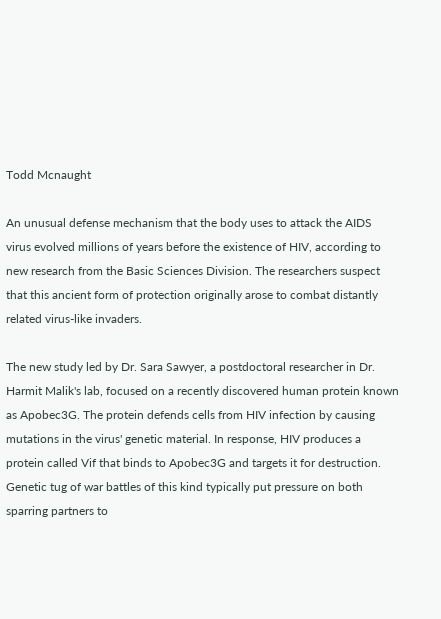Todd Mcnaught

An unusual defense mechanism that the body uses to attack the AIDS virus evolved millions of years before the existence of HIV, according to new research from the Basic Sciences Division. The researchers suspect that this ancient form of protection originally arose to combat distantly related virus-like invaders.

The new study led by Dr. Sara Sawyer, a postdoctoral researcher in Dr. Harmit Malik's lab, focused on a recently discovered human protein known as Apobec3G. The protein defends cells from HIV infection by causing mutations in the virus' genetic material. In response, HIV produces a protein called Vif that binds to Apobec3G and targets it for destruction. Genetic tug of war battles of this kind typically put pressure on both sparring partners to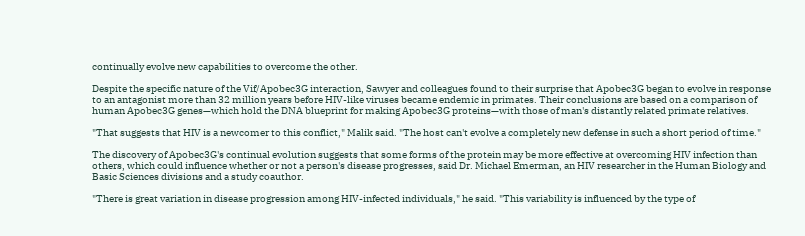continually evolve new capabilities to overcome the other.

Despite the specific nature of the Vif/Apobec3G interaction, Sawyer and colleagues found to their surprise that Apobec3G began to evolve in response to an antagonist more than 32 million years before HIV-like viruses became endemic in primates. Their conclusions are based on a comparison of human Apobec3G genes—which hold the DNA blueprint for making Apobec3G proteins—with those of man's distantly related primate relatives.

"That suggests that HIV is a newcomer to this conflict," Malik said. "The host can't evolve a completely new defense in such a short period of time."

The discovery of Apobec3G's continual evolution suggests that some forms of the protein may be more effective at overcoming HIV infection than others, which could influence whether or not a person's disease progresses, said Dr. Michael Emerman, an HIV researcher in the Human Biology and Basic Sciences divisions and a study coauthor.

"There is great variation in disease progression among HIV-infected individuals," he said. "This variability is influenced by the type of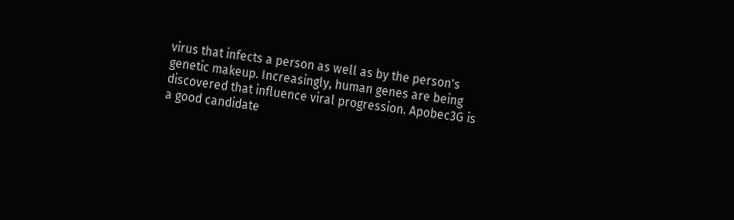virus that infects a person as well as by the person's genetic makeup. Increasingly, human genes are being discovered that influence viral progression. Apobec3G is a good candidate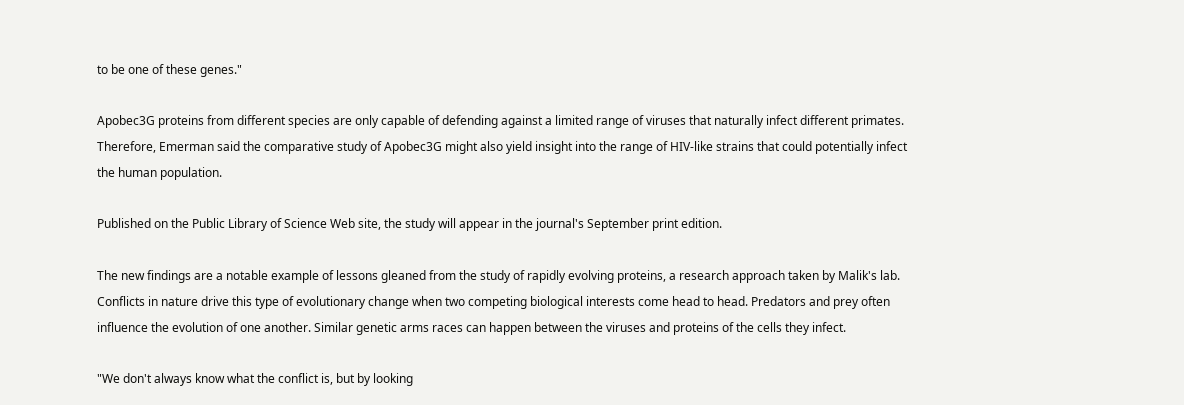to be one of these genes."

Apobec3G proteins from different species are only capable of defending against a limited range of viruses that naturally infect different primates. Therefore, Emerman said the comparative study of Apobec3G might also yield insight into the range of HIV-like strains that could potentially infect the human population.

Published on the Public Library of Science Web site, the study will appear in the journal's September print edition.

The new findings are a notable example of lessons gleaned from the study of rapidly evolving proteins, a research approach taken by Malik's lab. Conflicts in nature drive this type of evolutionary change when two competing biological interests come head to head. Predators and prey often influence the evolution of one another. Similar genetic arms races can happen between the viruses and proteins of the cells they infect.

"We don't always know what the conflict is, but by looking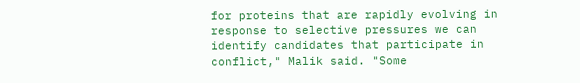for proteins that are rapidly evolving in response to selective pressures we can identify candidates that participate in conflict," Malik said. "Some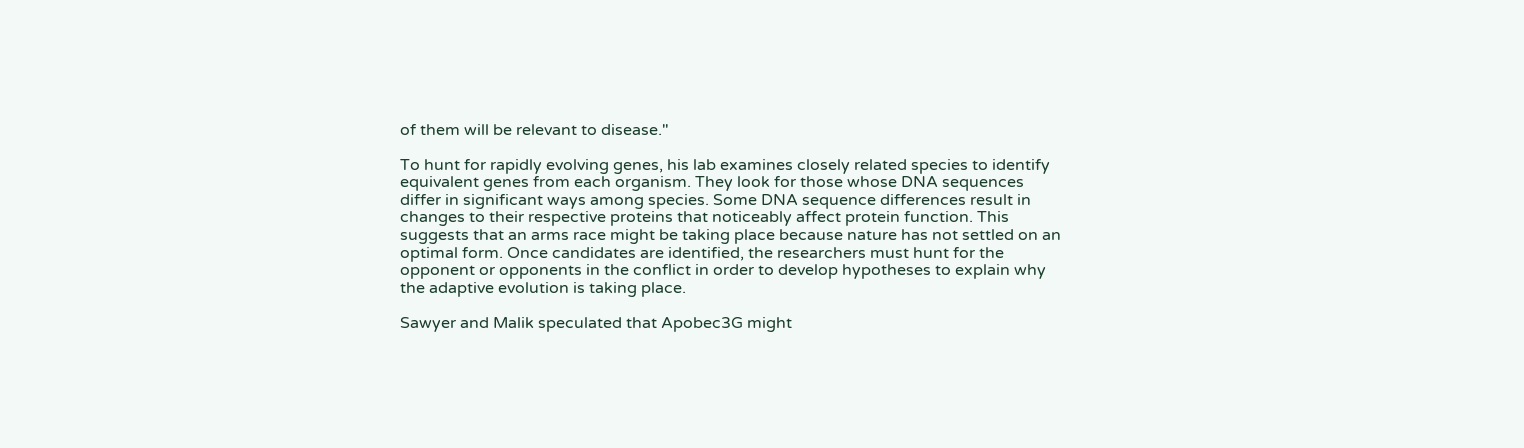of them will be relevant to disease."

To hunt for rapidly evolving genes, his lab examines closely related species to identify equivalent genes from each organism. They look for those whose DNA sequences differ in significant ways among species. Some DNA sequence differences result in changes to their respective proteins that noticeably affect protein function. This suggests that an arms race might be taking place because nature has not settled on an optimal form. Once candidates are identified, the researchers must hunt for the opponent or opponents in the conflict in order to develop hypotheses to explain why the adaptive evolution is taking place.

Sawyer and Malik speculated that Apobec3G might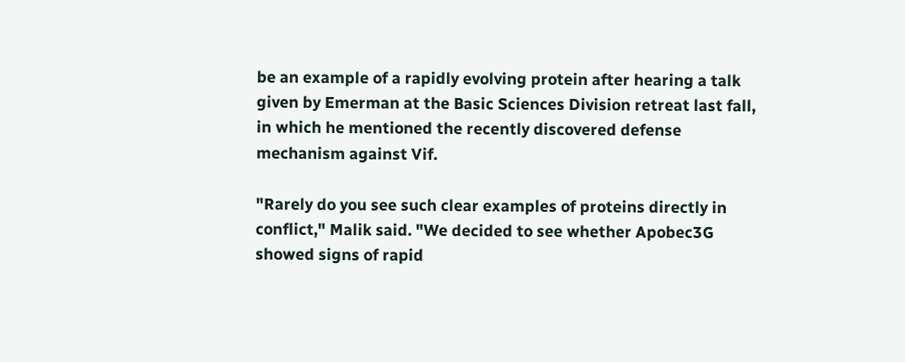be an example of a rapidly evolving protein after hearing a talk given by Emerman at the Basic Sciences Division retreat last fall, in which he mentioned the recently discovered defense mechanism against Vif.

"Rarely do you see such clear examples of proteins directly in conflict," Malik said. "We decided to see whether Apobec3G showed signs of rapid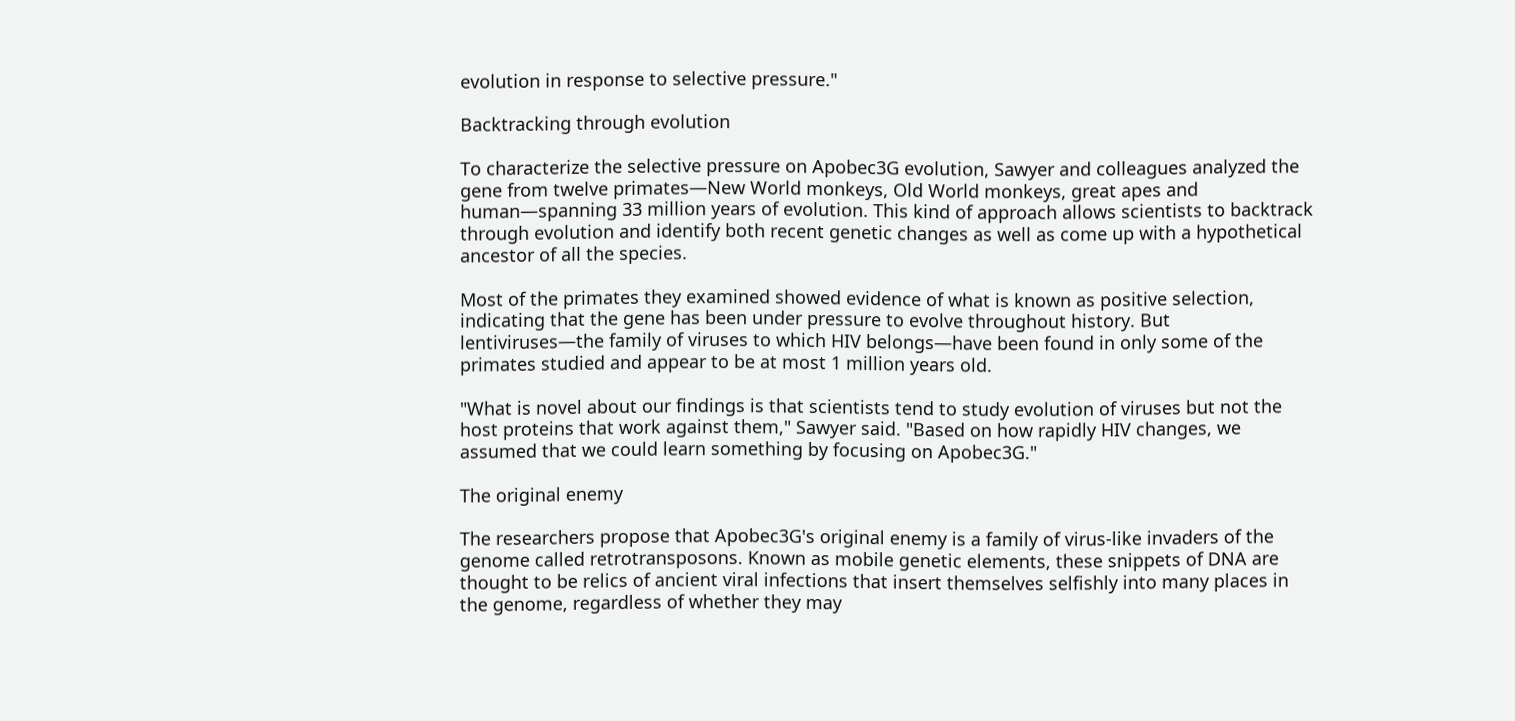evolution in response to selective pressure."

Backtracking through evolution

To characterize the selective pressure on Apobec3G evolution, Sawyer and colleagues analyzed the gene from twelve primates—New World monkeys, Old World monkeys, great apes and human—spanning 33 million years of evolution. This kind of approach allows scientists to backtrack through evolution and identify both recent genetic changes as well as come up with a hypothetical ancestor of all the species.

Most of the primates they examined showed evidence of what is known as positive selection, indicating that the gene has been under pressure to evolve throughout history. But lentiviruses—the family of viruses to which HIV belongs—have been found in only some of the primates studied and appear to be at most 1 million years old.

"What is novel about our findings is that scientists tend to study evolution of viruses but not the host proteins that work against them," Sawyer said. "Based on how rapidly HIV changes, we assumed that we could learn something by focusing on Apobec3G."

The original enemy

The researchers propose that Apobec3G's original enemy is a family of virus-like invaders of the genome called retrotransposons. Known as mobile genetic elements, these snippets of DNA are thought to be relics of ancient viral infections that insert themselves selfishly into many places in the genome, regardless of whether they may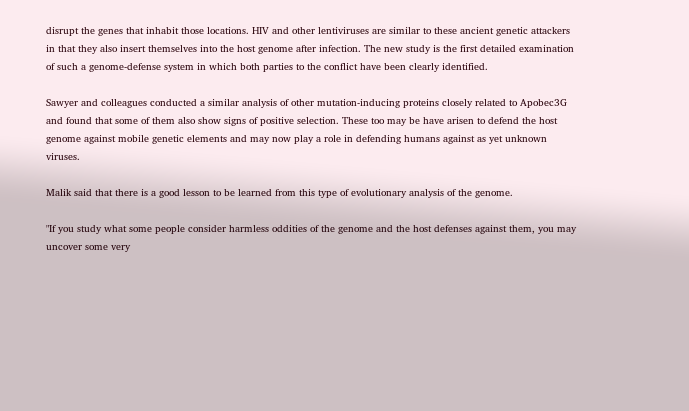disrupt the genes that inhabit those locations. HIV and other lentiviruses are similar to these ancient genetic attackers in that they also insert themselves into the host genome after infection. The new study is the first detailed examination of such a genome-defense system in which both parties to the conflict have been clearly identified.

Sawyer and colleagues conducted a similar analysis of other mutation-inducing proteins closely related to Apobec3G and found that some of them also show signs of positive selection. These too may be have arisen to defend the host genome against mobile genetic elements and may now play a role in defending humans against as yet unknown viruses.

Malik said that there is a good lesson to be learned from this type of evolutionary analysis of the genome.

"If you study what some people consider harmless oddities of the genome and the host defenses against them, you may uncover some very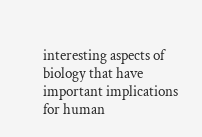interesting aspects of biology that have important implications for human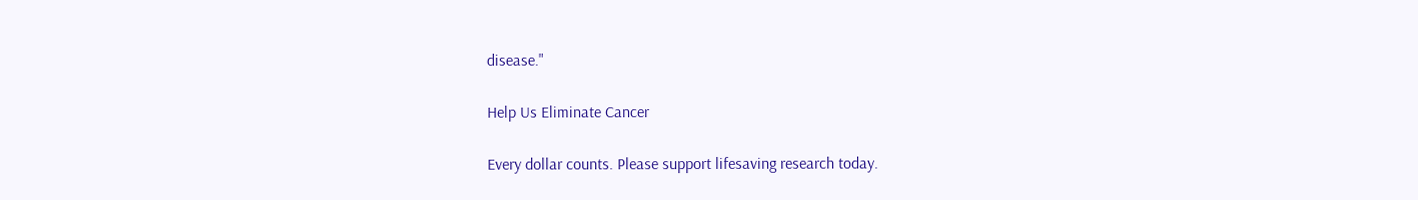disease."

Help Us Eliminate Cancer

Every dollar counts. Please support lifesaving research today.